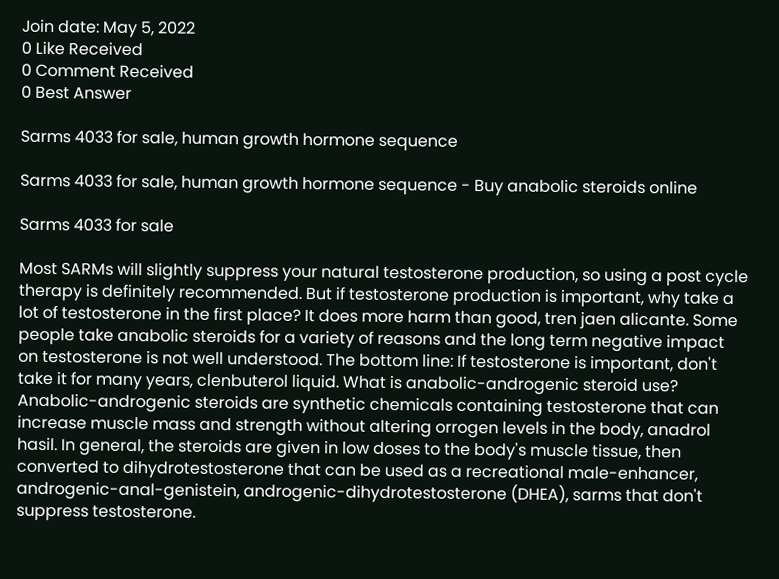Join date: May 5, 2022
0 Like Received
0 Comment Received
0 Best Answer

Sarms 4033 for sale, human growth hormone sequence

Sarms 4033 for sale, human growth hormone sequence - Buy anabolic steroids online

Sarms 4033 for sale

Most SARMs will slightly suppress your natural testosterone production, so using a post cycle therapy is definitely recommended. But if testosterone production is important, why take a lot of testosterone in the first place? It does more harm than good, tren jaen alicante. Some people take anabolic steroids for a variety of reasons and the long term negative impact on testosterone is not well understood. The bottom line: If testosterone is important, don't take it for many years, clenbuterol liquid. What is anabolic-androgenic steroid use? Anabolic-androgenic steroids are synthetic chemicals containing testosterone that can increase muscle mass and strength without altering orrogen levels in the body, anadrol hasil. In general, the steroids are given in low doses to the body's muscle tissue, then converted to dihydrotestosterone that can be used as a recreational male-enhancer, androgenic-anal-genistein, androgenic-dihydrotestosterone (DHEA), sarms that don't suppress testosterone.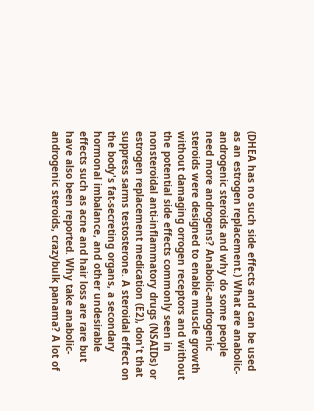(DHEA has no such side effects and can be used as an estrogen replacement.) What are anabolic-androgenic steroids and why do some people need more androgens? Anabolic-androgenic steroids were designed to enable muscle growth without damaging orrogen receptors and without the potential side effects commonly seen in nonsteroidal anti-inflammatory drugs (NSAIDs) or estrogen replacement medication (E2), don't that suppress sarms testosterone. A steroidal effect on the body's fat-secreting organs, a secondary hormonal imbalance, and other undesirable effects such as acne and hair loss are rare but have also been reported. Why take anabolic-androgenic steroids, crazybulk panama? A lot of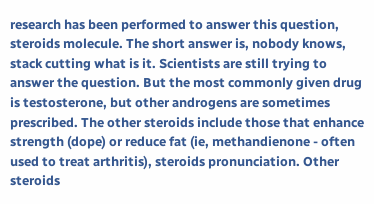research has been performed to answer this question, steroids molecule. The short answer is, nobody knows, stack cutting what is it. Scientists are still trying to answer the question. But the most commonly given drug is testosterone, but other androgens are sometimes prescribed. The other steroids include those that enhance strength (dope) or reduce fat (ie, methandienone - often used to treat arthritis), steroids pronunciation. Other steroids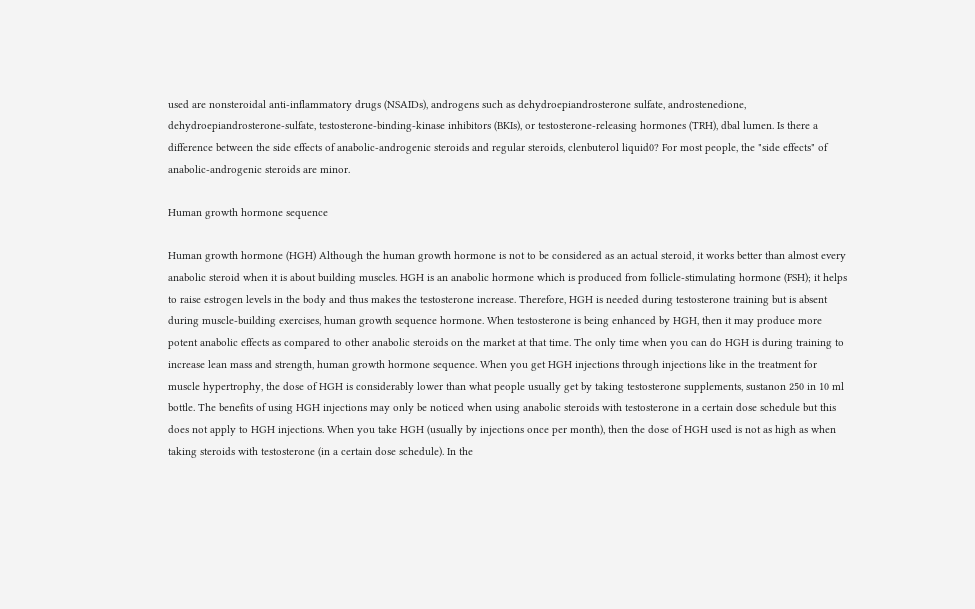used are nonsteroidal anti-inflammatory drugs (NSAIDs), androgens such as dehydroepiandrosterone sulfate, androstenedione, dehydroepiandrosterone-sulfate, testosterone-binding-kinase inhibitors (BKIs), or testosterone-releasing hormones (TRH), dbal lumen. Is there a difference between the side effects of anabolic-androgenic steroids and regular steroids, clenbuterol liquid0? For most people, the "side effects" of anabolic-androgenic steroids are minor.

Human growth hormone sequence

Human growth hormone (HGH) Although the human growth hormone is not to be considered as an actual steroid, it works better than almost every anabolic steroid when it is about building muscles. HGH is an anabolic hormone which is produced from follicle-stimulating hormone (FSH); it helps to raise estrogen levels in the body and thus makes the testosterone increase. Therefore, HGH is needed during testosterone training but is absent during muscle-building exercises, human growth sequence hormone. When testosterone is being enhanced by HGH, then it may produce more potent anabolic effects as compared to other anabolic steroids on the market at that time. The only time when you can do HGH is during training to increase lean mass and strength, human growth hormone sequence. When you get HGH injections through injections like in the treatment for muscle hypertrophy, the dose of HGH is considerably lower than what people usually get by taking testosterone supplements, sustanon 250 in 10 ml bottle. The benefits of using HGH injections may only be noticed when using anabolic steroids with testosterone in a certain dose schedule but this does not apply to HGH injections. When you take HGH (usually by injections once per month), then the dose of HGH used is not as high as when taking steroids with testosterone (in a certain dose schedule). In the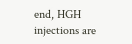end, HGH injections are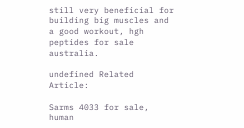still very beneficial for building big muscles and a good workout, hgh peptides for sale australia.

undefined Related Article:

Sarms 4033 for sale, human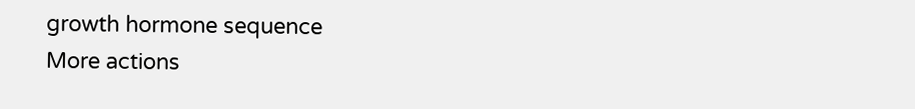growth hormone sequence
More actions